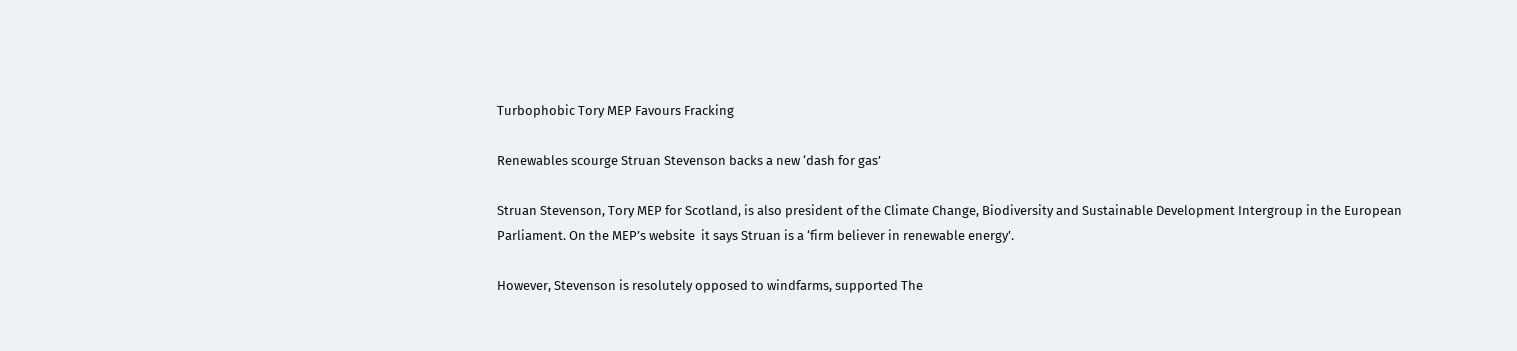Turbophobic Tory MEP Favours Fracking

Renewables scourge Struan Stevenson backs a new ‘dash for gas’

Struan Stevenson, Tory MEP for Scotland, is also president of the Climate Change, Biodiversity and Sustainable Development Intergroup in the European Parliament. On the MEP’s website  it says Struan is a ‘firm believer in renewable energy’.

However, Stevenson is resolutely opposed to windfarms, supported The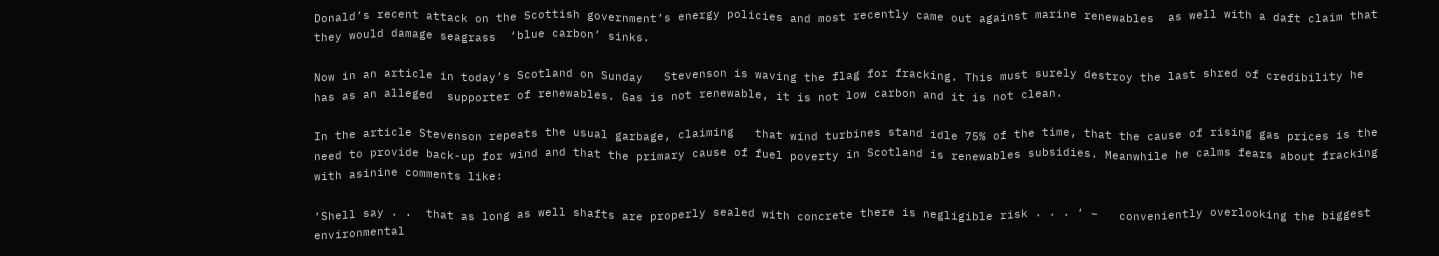Donald’s recent attack on the Scottish government’s energy policies and most recently came out against marine renewables  as well with a daft claim that they would damage seagrass  ‘blue carbon’ sinks.

Now in an article in today’s Scotland on Sunday   Stevenson is waving the flag for fracking. This must surely destroy the last shred of credibility he has as an alleged  supporter of renewables. Gas is not renewable, it is not low carbon and it is not clean.

In the article Stevenson repeats the usual garbage, claiming   that wind turbines stand idle 75% of the time, that the cause of rising gas prices is the need to provide back-up for wind and that the primary cause of fuel poverty in Scotland is renewables subsidies. Meanwhile he calms fears about fracking with asinine comments like:

‘Shell say . .  that as long as well shafts are properly sealed with concrete there is negligible risk . . . ‘ –   conveniently overlooking the biggest environmental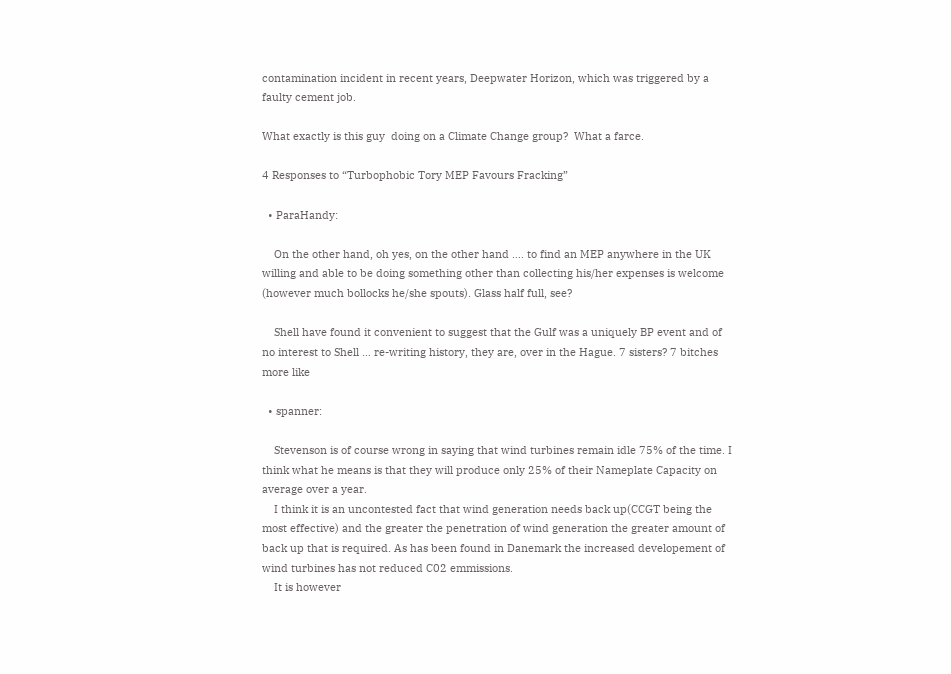contamination incident in recent years, Deepwater Horizon, which was triggered by a faulty cement job.

What exactly is this guy  doing on a Climate Change group?  What a farce.

4 Responses to “Turbophobic Tory MEP Favours Fracking”

  • ParaHandy:

    On the other hand, oh yes, on the other hand …. to find an MEP anywhere in the UK willing and able to be doing something other than collecting his/her expenses is welcome (however much bollocks he/she spouts). Glass half full, see?

    Shell have found it convenient to suggest that the Gulf was a uniquely BP event and of no interest to Shell … re-writing history, they are, over in the Hague. 7 sisters? 7 bitches more like

  • spanner:

    Stevenson is of course wrong in saying that wind turbines remain idle 75% of the time. I think what he means is that they will produce only 25% of their Nameplate Capacity on average over a year.
    I think it is an uncontested fact that wind generation needs back up(CCGT being the most effective) and the greater the penetration of wind generation the greater amount of back up that is required. As has been found in Danemark the increased developement of wind turbines has not reduced C02 emmissions.
    It is however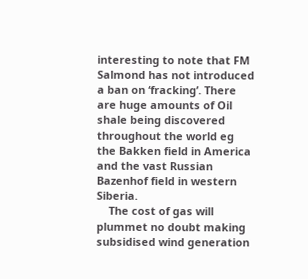interesting to note that FM Salmond has not introduced a ban on ‘fracking’. There are huge amounts of Oil shale being discovered throughout the world eg the Bakken field in America and the vast Russian Bazenhof field in western Siberia.
    The cost of gas will plummet no doubt making subsidised wind generation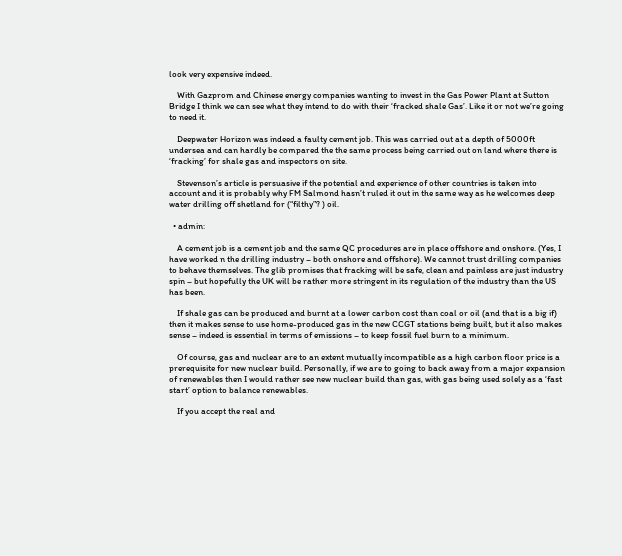look very expensive indeed.

    With Gazprom and Chinese energy companies wanting to invest in the Gas Power Plant at Sutton Bridge I think we can see what they intend to do with their ‘fracked shale Gas’. Like it or not we’re going to need it.

    Deepwater Horizon was indeed a faulty cement job. This was carried out at a depth of 5000ft undersea and can hardly be compared the the same process being carried out on land where there is ‘fracking’ for shale gas and inspectors on site.

    Stevenson’s article is persuasive if the potential and experience of other countries is taken into account and it is probably why FM Salmond hasn’t ruled it out in the same way as he welcomes deep water drilling off shetland for (“filthy”? ) oil.

  • admin:

    A cement job is a cement job and the same QC procedures are in place offshore and onshore. (Yes, I have worked n the drilling industry – both onshore and offshore). We cannot trust drilling companies to behave themselves. The glib promises that fracking will be safe, clean and painless are just industry spin – but hopefully the UK will be rather more stringent in its regulation of the industry than the US has been.

    If shale gas can be produced and burnt at a lower carbon cost than coal or oil (and that is a big if) then it makes sense to use home-produced gas in the new CCGT stations being built, but it also makes sense – indeed is essential in terms of emissions – to keep fossil fuel burn to a minimum.

    Of course, gas and nuclear are to an extent mutually incompatible as a high carbon floor price is a prerequisite for new nuclear build. Personally, if we are to going to back away from a major expansion of renewables then I would rather see new nuclear build than gas, with gas being used solely as a ‘fast start’ option to balance renewables.

    If you accept the real and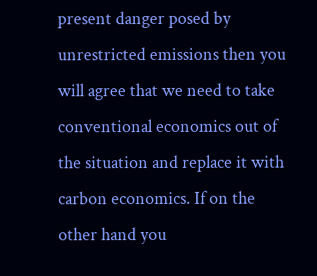present danger posed by unrestricted emissions then you will agree that we need to take conventional economics out of the situation and replace it with carbon economics. If on the other hand you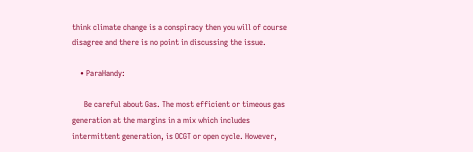think climate change is a conspiracy then you will of course disagree and there is no point in discussing the issue.

    • ParaHandy:

      Be careful about Gas. The most efficient or timeous gas generation at the margins in a mix which includes intermittent generation, is OCGT or open cycle. However,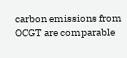carbon emissions from OCGT are comparable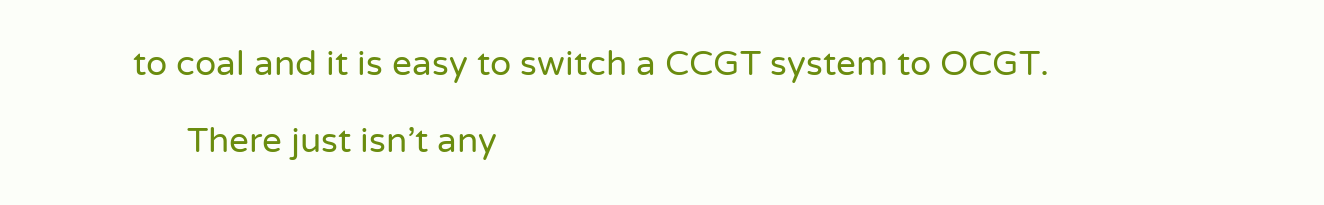to coal and it is easy to switch a CCGT system to OCGT.

      There just isn’t any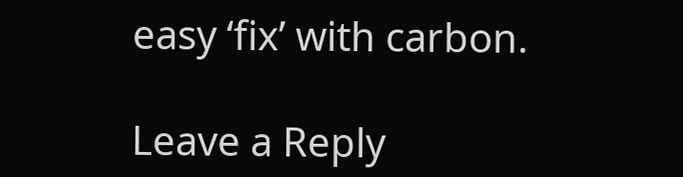easy ‘fix’ with carbon.

Leave a Reply